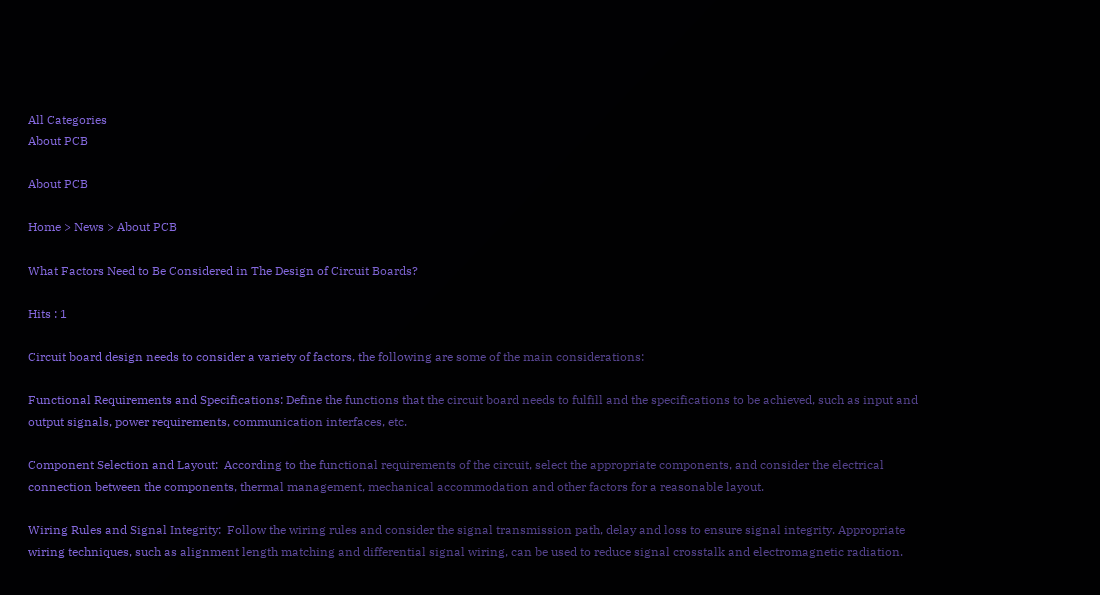All Categories
About PCB

About PCB

Home > News > About PCB

What Factors Need to Be Considered in The Design of Circuit Boards?

Hits : 1

Circuit board design needs to consider a variety of factors, the following are some of the main considerations:

Functional Requirements and Specifications: Define the functions that the circuit board needs to fulfill and the specifications to be achieved, such as input and output signals, power requirements, communication interfaces, etc.

Component Selection and Layout:  According to the functional requirements of the circuit, select the appropriate components, and consider the electrical connection between the components, thermal management, mechanical accommodation and other factors for a reasonable layout.

Wiring Rules and Signal Integrity:  Follow the wiring rules and consider the signal transmission path, delay and loss to ensure signal integrity. Appropriate wiring techniques, such as alignment length matching and differential signal wiring, can be used to reduce signal crosstalk and electromagnetic radiation.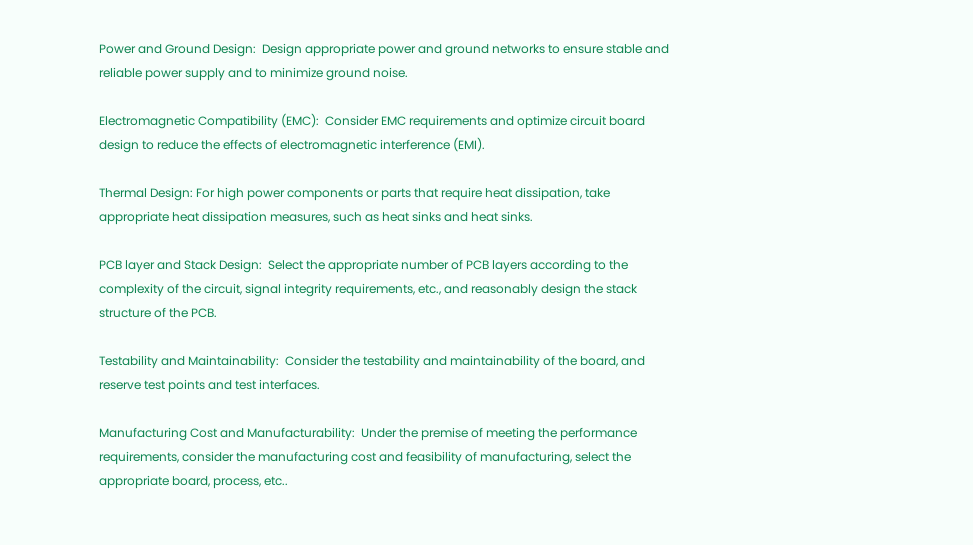Power and Ground Design:  Design appropriate power and ground networks to ensure stable and reliable power supply and to minimize ground noise.

Electromagnetic Compatibility (EMC):  Consider EMC requirements and optimize circuit board design to reduce the effects of electromagnetic interference (EMI).

Thermal Design: For high power components or parts that require heat dissipation, take appropriate heat dissipation measures, such as heat sinks and heat sinks.

PCB layer and Stack Design:  Select the appropriate number of PCB layers according to the complexity of the circuit, signal integrity requirements, etc., and reasonably design the stack structure of the PCB.

Testability and Maintainability:  Consider the testability and maintainability of the board, and reserve test points and test interfaces.

Manufacturing Cost and Manufacturability:  Under the premise of meeting the performance requirements, consider the manufacturing cost and feasibility of manufacturing, select the appropriate board, process, etc..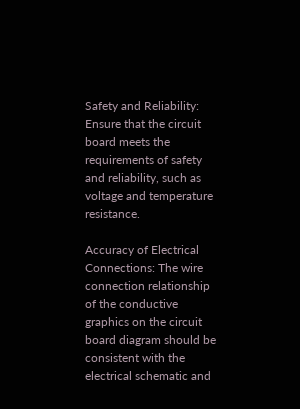Safety and Reliability:  Ensure that the circuit board meets the requirements of safety and reliability, such as voltage and temperature resistance.

Accuracy of Electrical Connections: The wire connection relationship of the conductive graphics on the circuit board diagram should be consistent with the electrical schematic and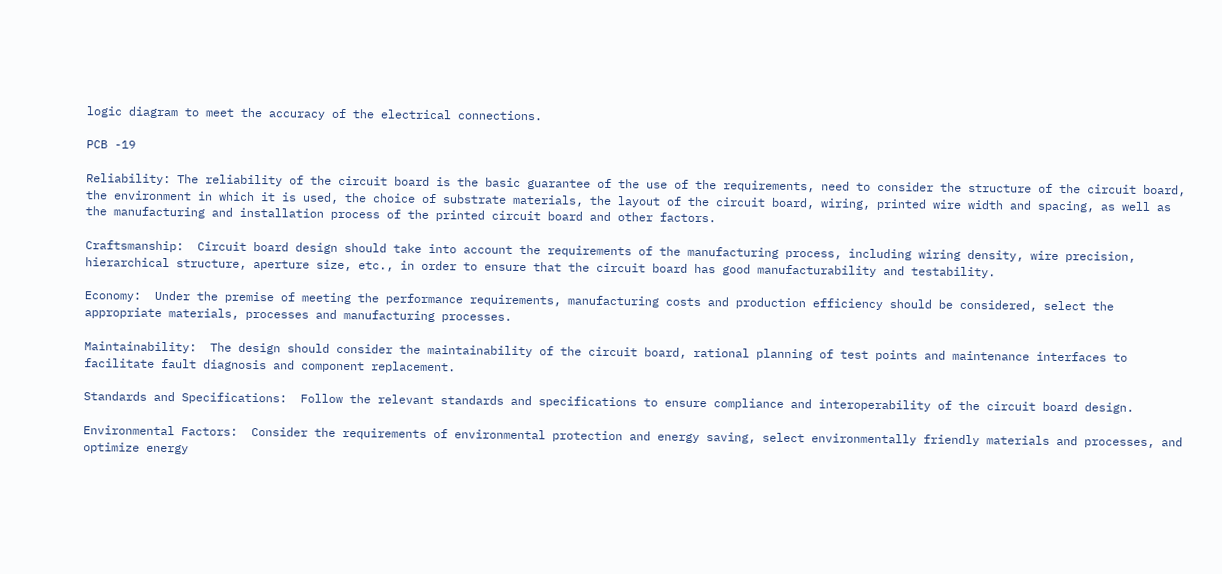logic diagram to meet the accuracy of the electrical connections.

PCB -19

Reliability: The reliability of the circuit board is the basic guarantee of the use of the requirements, need to consider the structure of the circuit board, the environment in which it is used, the choice of substrate materials, the layout of the circuit board, wiring, printed wire width and spacing, as well as the manufacturing and installation process of the printed circuit board and other factors.

Craftsmanship:  Circuit board design should take into account the requirements of the manufacturing process, including wiring density, wire precision, hierarchical structure, aperture size, etc., in order to ensure that the circuit board has good manufacturability and testability.

Economy:  Under the premise of meeting the performance requirements, manufacturing costs and production efficiency should be considered, select the appropriate materials, processes and manufacturing processes.

Maintainability:  The design should consider the maintainability of the circuit board, rational planning of test points and maintenance interfaces to facilitate fault diagnosis and component replacement.

Standards and Specifications:  Follow the relevant standards and specifications to ensure compliance and interoperability of the circuit board design.

Environmental Factors:  Consider the requirements of environmental protection and energy saving, select environmentally friendly materials and processes, and optimize energy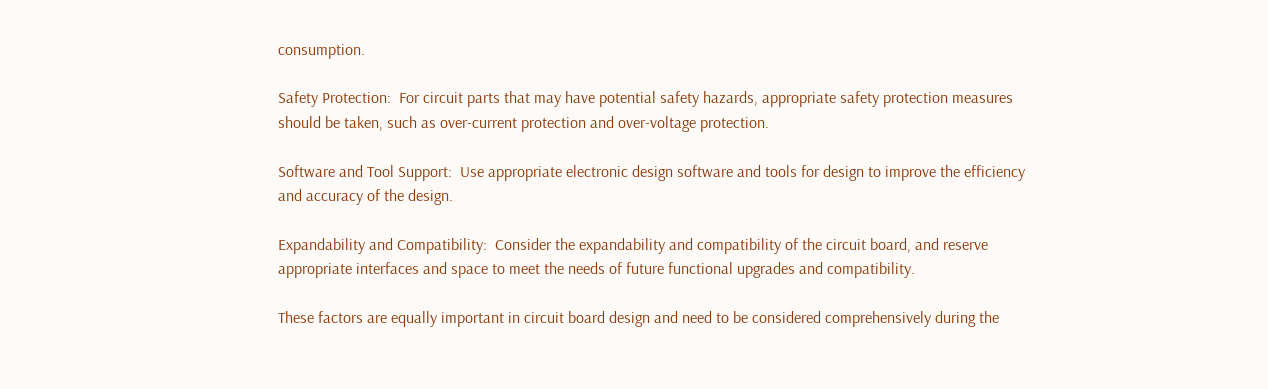consumption.

Safety Protection:  For circuit parts that may have potential safety hazards, appropriate safety protection measures should be taken, such as over-current protection and over-voltage protection.

Software and Tool Support:  Use appropriate electronic design software and tools for design to improve the efficiency and accuracy of the design.

Expandability and Compatibility:  Consider the expandability and compatibility of the circuit board, and reserve appropriate interfaces and space to meet the needs of future functional upgrades and compatibility.

These factors are equally important in circuit board design and need to be considered comprehensively during the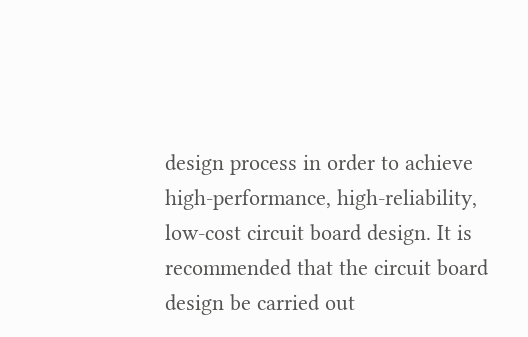design process in order to achieve high-performance, high-reliability, low-cost circuit board design. It is recommended that the circuit board design be carried out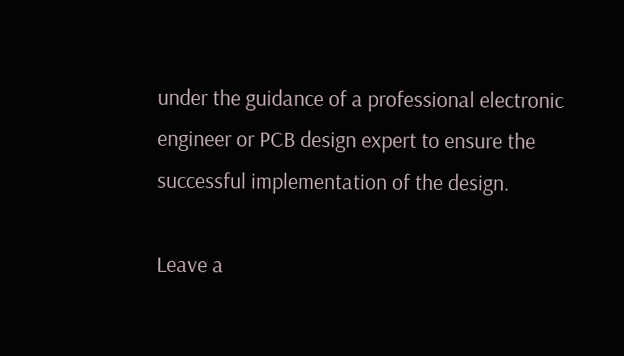under the guidance of a professional electronic engineer or PCB design expert to ensure the successful implementation of the design.

Leave a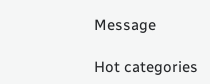Message

Hot categories